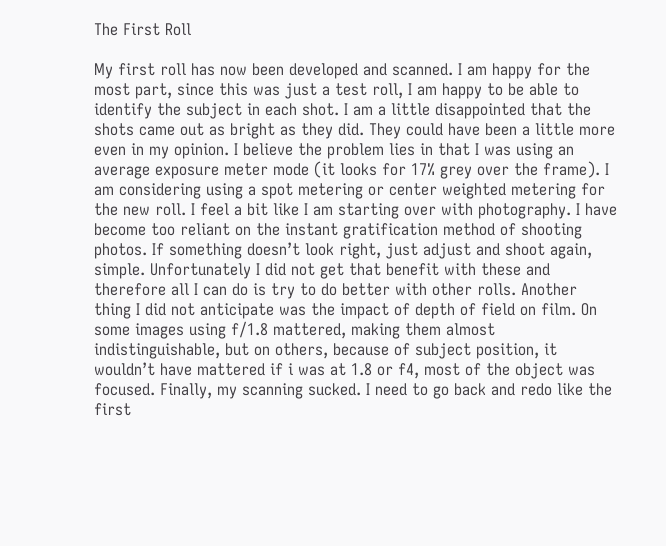The First Roll

My first roll has now been developed and scanned. I am happy for the most part, since this was just a test roll, I am happy to be able to identify the subject in each shot. I am a little disappointed that the shots came out as bright as they did. They could have been a little more even in my opinion. I believe the problem lies in that I was using an average exposure meter mode (it looks for 17% grey over the frame). I am considering using a spot metering or center weighted metering for the new roll. I feel a bit like I am starting over with photography. I have become too reliant on the instant gratification method of shooting photos. If something doesn’t look right, just adjust and shoot again, simple. Unfortunately I did not get that benefit with these and therefore all I can do is try to do better with other rolls. Another thing I did not anticipate was the impact of depth of field on film. On some images using f/1.8 mattered, making them almost indistinguishable, but on others, because of subject position, it wouldn’t have mattered if i was at 1.8 or f4, most of the object was focused. Finally, my scanning sucked. I need to go back and redo like the first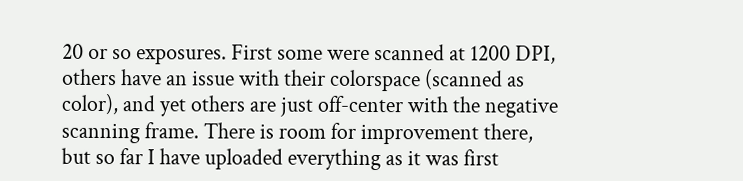20 or so exposures. First some were scanned at 1200 DPI, others have an issue with their colorspace (scanned as color), and yet others are just off-center with the negative scanning frame. There is room for improvement there, but so far I have uploaded everything as it was first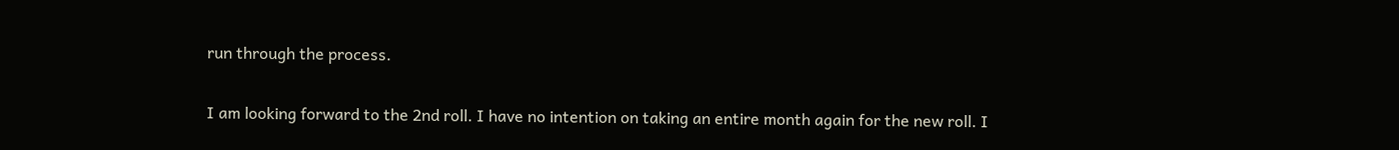run through the process.

I am looking forward to the 2nd roll. I have no intention on taking an entire month again for the new roll. I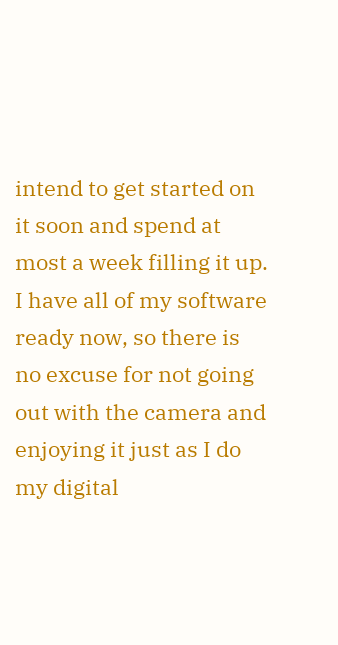intend to get started on it soon and spend at most a week filling it up. I have all of my software ready now, so there is no excuse for not going out with the camera and enjoying it just as I do my digital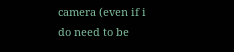camera (even if i do need to be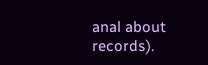anal about records).